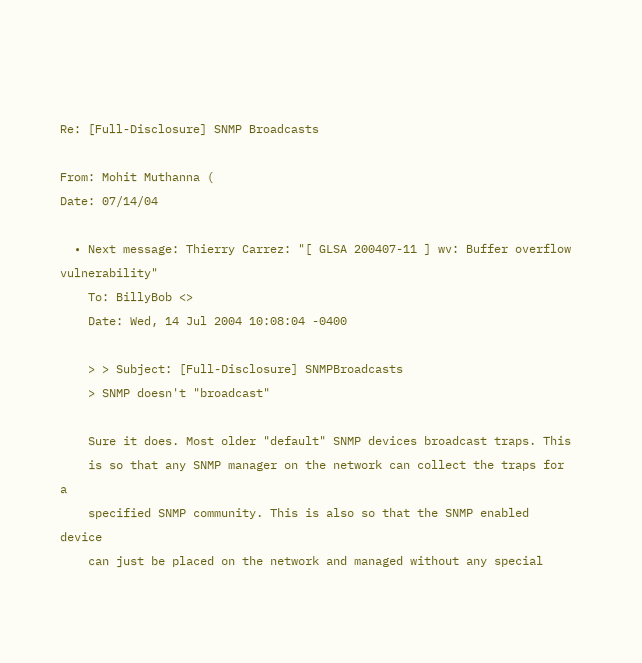Re: [Full-Disclosure] SNMP Broadcasts

From: Mohit Muthanna (
Date: 07/14/04

  • Next message: Thierry Carrez: "[ GLSA 200407-11 ] wv: Buffer overflow vulnerability"
    To: BillyBob <>
    Date: Wed, 14 Jul 2004 10:08:04 -0400

    > > Subject: [Full-Disclosure] SNMPBroadcasts
    > SNMP doesn't "broadcast"

    Sure it does. Most older "default" SNMP devices broadcast traps. This
    is so that any SNMP manager on the network can collect the traps for a
    specified SNMP community. This is also so that the SNMP enabled device
    can just be placed on the network and managed without any special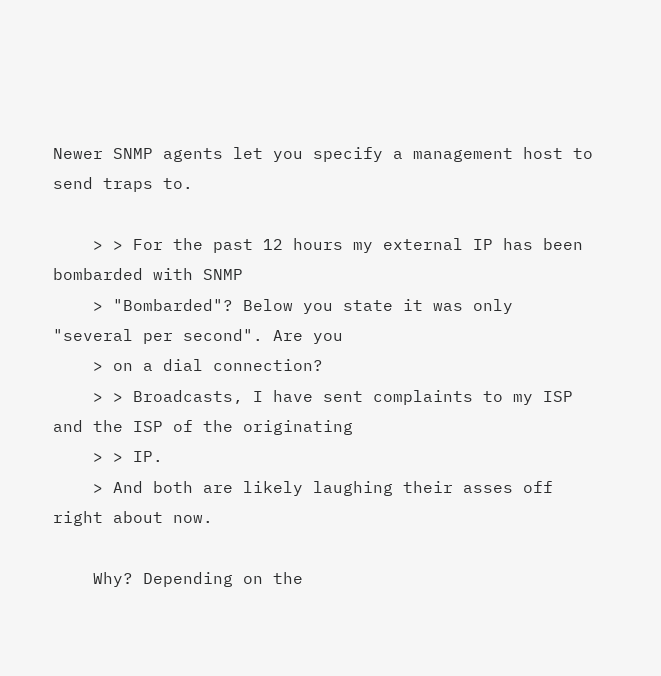Newer SNMP agents let you specify a management host to send traps to.

    > > For the past 12 hours my external IP has been bombarded with SNMP
    > "Bombarded"? Below you state it was only "several per second". Are you
    > on a dial connection?
    > > Broadcasts, I have sent complaints to my ISP and the ISP of the originating
    > > IP.
    > And both are likely laughing their asses off right about now.

    Why? Depending on the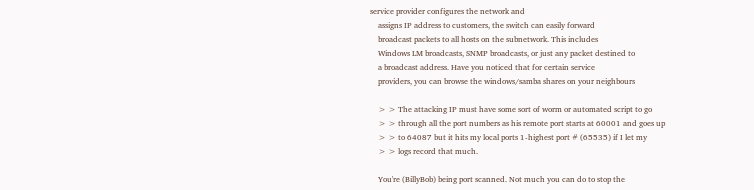service provider configures the network and
    assigns IP address to customers, the switch can easily forward
    broadcast packets to all hosts on the subnetwork. This includes
    Windows LM broadcasts, SNMP broadcasts, or just any packet destined to
    a broadcast address. Have you noticed that for certain service
    providers, you can browse the windows/samba shares on your neighbours

    > > The attacking IP must have some sort of worm or automated script to go
    > > through all the port numbers as his remote port starts at 60001 and goes up
    > > to 64087 but it hits my local ports 1-highest port # (65535) if I let my
    > > logs record that much.

    You're (BillyBob) being port scanned. Not much you can do to stop the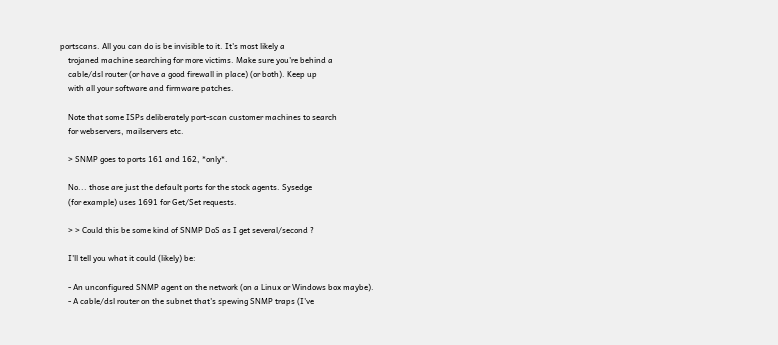portscans. All you can do is be invisible to it. It's most likely a
    trojaned machine searching for more victims. Make sure you're behind a
    cable/dsl router (or have a good firewall in place) (or both). Keep up
    with all your software and firmware patches.

    Note that some ISPs deliberately port-scan customer machines to search
    for webservers, mailservers etc.

    > SNMP goes to ports 161 and 162, *only*.

    No... those are just the default ports for the stock agents. Sysedge
    (for example) uses 1691 for Get/Set requests.

    > > Could this be some kind of SNMP DoS as I get several/second ?

    I'll tell you what it could (likely) be:

    - An unconfigured SNMP agent on the network (on a Linux or Windows box maybe).
    - A cable/dsl router on the subnet that's spewing SNMP traps (I've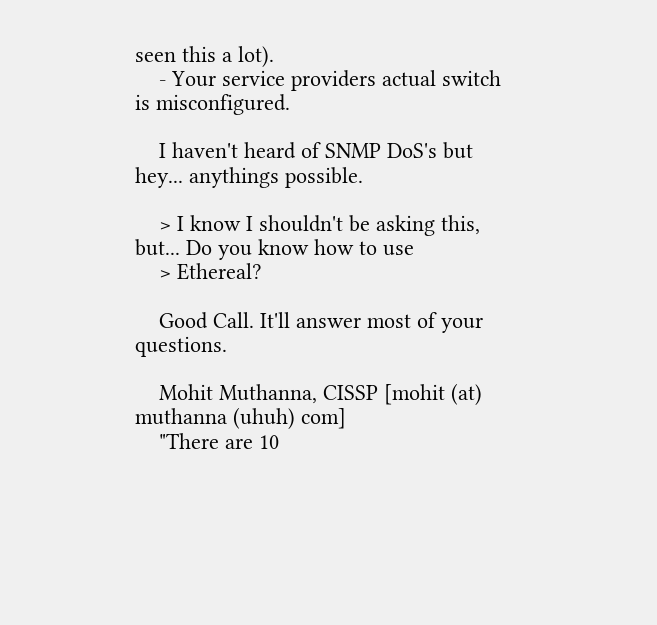seen this a lot).
    - Your service providers actual switch is misconfigured.

    I haven't heard of SNMP DoS's but hey... anythings possible.

    > I know I shouldn't be asking this, but... Do you know how to use
    > Ethereal?

    Good Call. It'll answer most of your questions.

    Mohit Muthanna, CISSP [mohit (at) muthanna (uhuh) com]
    "There are 10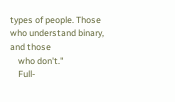types of people. Those who understand binary, and those
    who don't."
    Full-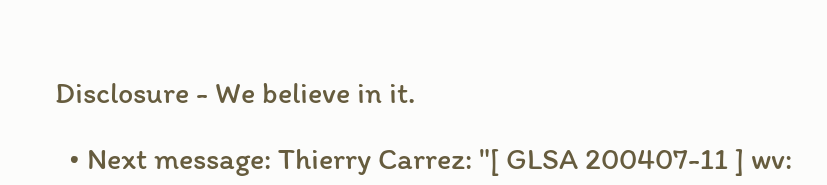Disclosure - We believe in it.

  • Next message: Thierry Carrez: "[ GLSA 200407-11 ] wv: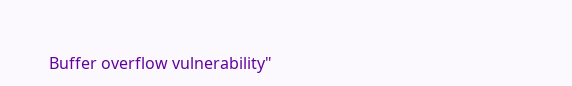Buffer overflow vulnerability"